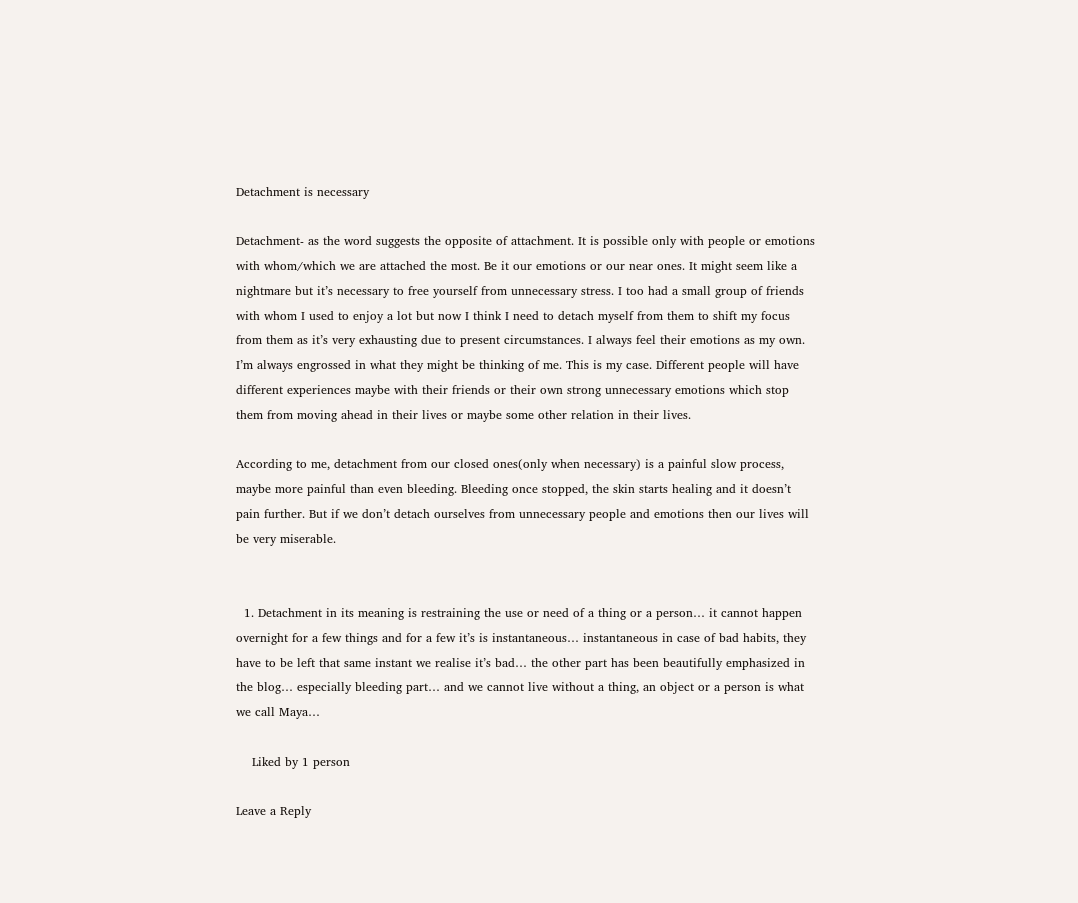Detachment is necessary

Detachment- as the word suggests the opposite of attachment. It is possible only with people or emotions with whom/which we are attached the most. Be it our emotions or our near ones. It might seem like a nightmare but it’s necessary to free yourself from unnecessary stress. I too had a small group of friends with whom I used to enjoy a lot but now I think I need to detach myself from them to shift my focus from them as it’s very exhausting due to present circumstances. I always feel their emotions as my own. I’m always engrossed in what they might be thinking of me. This is my case. Different people will have different experiences maybe with their friends or their own strong unnecessary emotions which stop them from moving ahead in their lives or maybe some other relation in their lives.

According to me, detachment from our closed ones(only when necessary) is a painful slow process, maybe more painful than even bleeding. Bleeding once stopped, the skin starts healing and it doesn’t pain further. But if we don’t detach ourselves from unnecessary people and emotions then our lives will be very miserable.


  1. Detachment in its meaning is restraining the use or need of a thing or a person… it cannot happen overnight for a few things and for a few it’s is instantaneous… instantaneous in case of bad habits, they have to be left that same instant we realise it’s bad… the other part has been beautifully emphasized in the blog… especially bleeding part… and we cannot live without a thing, an object or a person is what we call Maya…

    Liked by 1 person

Leave a Reply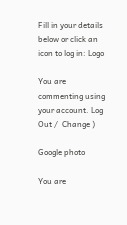Fill in your details below or click an icon to log in: Logo

You are commenting using your account. Log Out /  Change )

Google photo

You are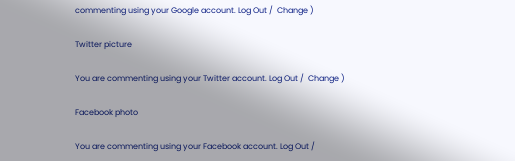commenting using your Google account. Log Out /  Change )

Twitter picture

You are commenting using your Twitter account. Log Out /  Change )

Facebook photo

You are commenting using your Facebook account. Log Out /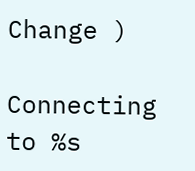Change )

Connecting to %s